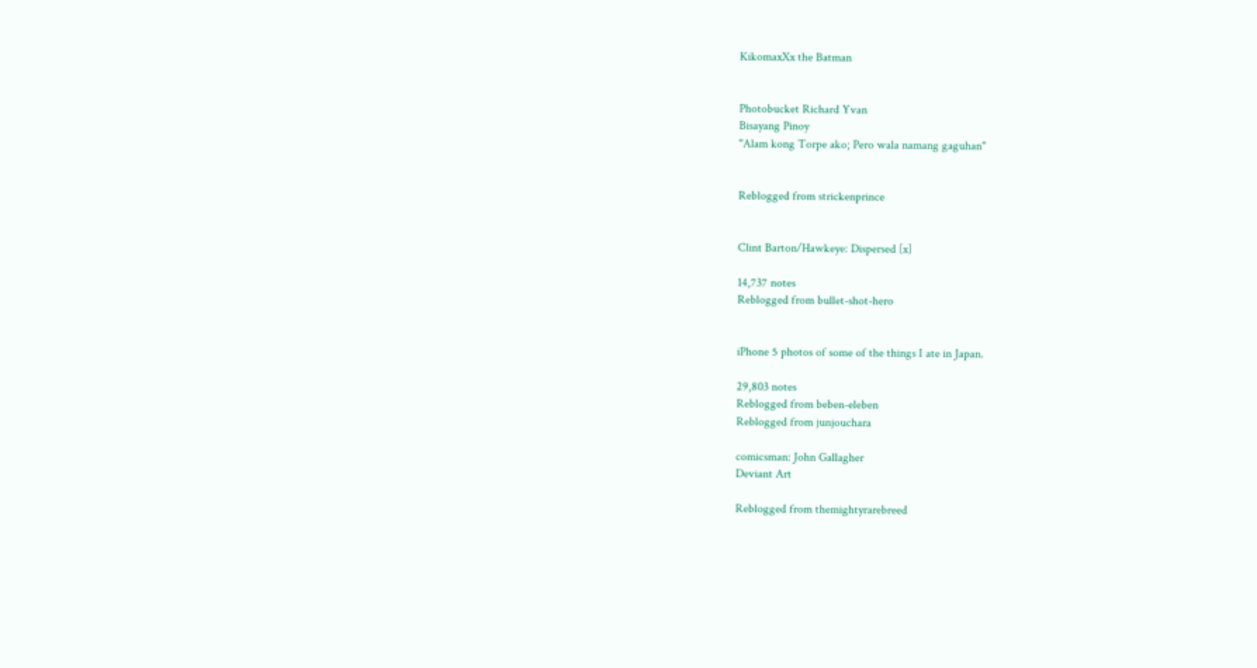KikomaxXx the Batman


Photobucket Richard Yvan
Bisayang Pinoy
"Alam kong Torpe ako; Pero wala namang gaguhan"


Reblogged from strickenprince


Clint Barton/Hawkeye: Dispersed [x]

14,737 notes
Reblogged from bullet-shot-hero


iPhone 5 photos of some of the things I ate in Japan.

29,803 notes
Reblogged from beben-eleben
Reblogged from junjouchara

comicsman: John Gallagher
Deviant Art

Reblogged from themightyrarebreed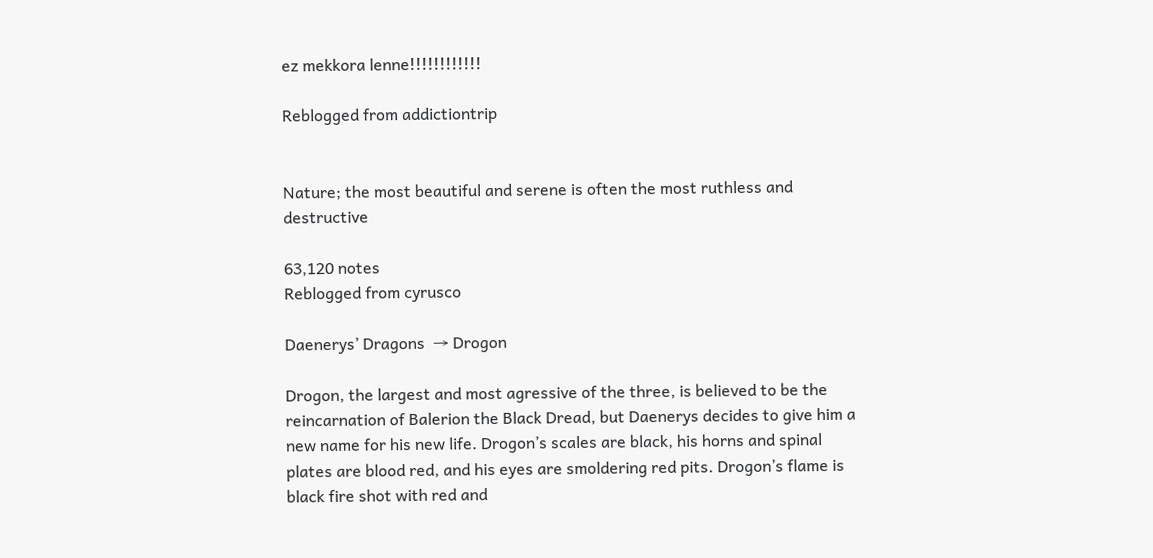ez mekkora lenne!!!!!!!!!!!!

Reblogged from addictiontrip


Nature; the most beautiful and serene is often the most ruthless and destructive

63,120 notes
Reblogged from cyrusco

Daenerys’ Dragons  → Drogon

Drogon, the largest and most agressive of the three, is believed to be the reincarnation of Balerion the Black Dread, but Daenerys decides to give him a new name for his new life. Drogon’s scales are black, his horns and spinal plates are blood red, and his eyes are smoldering red pits. Drogon’s flame is black fire shot with red and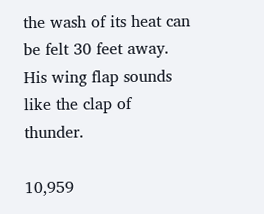the wash of its heat can be felt 30 feet away. His wing flap sounds like the clap of thunder.

10,959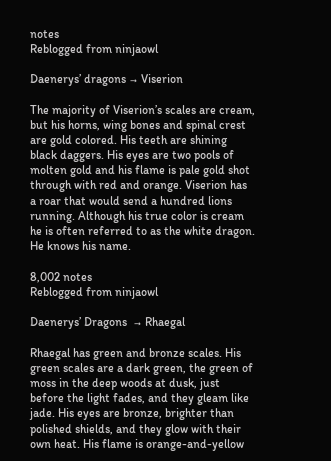notes
Reblogged from ninjaowl

Daenerys’ dragons → Viserion

The majority of Viserion’s scales are cream, but his horns, wing bones and spinal crest are gold colored. His teeth are shining black daggers. His eyes are two pools of molten gold and his flame is pale gold shot through with red and orange. Viserion has a roar that would send a hundred lions running. Although his true color is cream he is often referred to as the white dragon. He knows his name.

8,002 notes
Reblogged from ninjaowl

Daenerys’ Dragons  → Rhaegal

Rhaegal has green and bronze scales. His green scales are a dark green, the green of moss in the deep woods at dusk, just before the light fades, and they gleam like jade. His eyes are bronze, brighter than polished shields, and they glow with their own heat. His flame is orange-and-yellow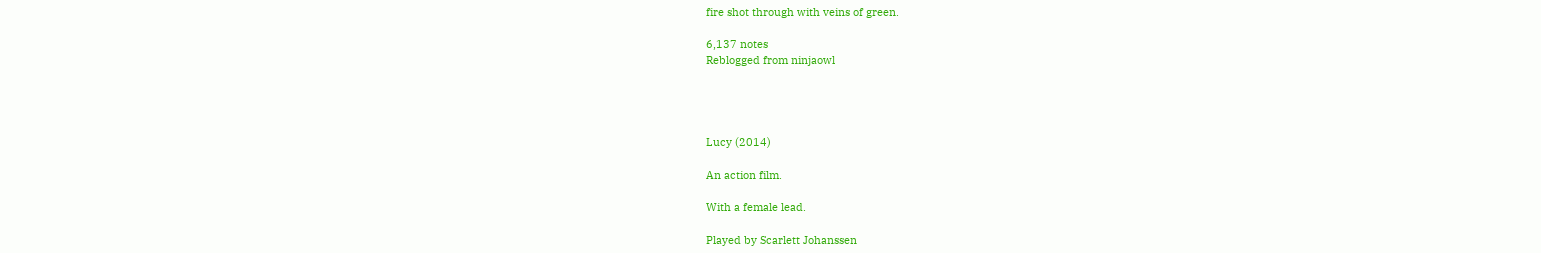fire shot through with veins of green.

6,137 notes
Reblogged from ninjaowl




Lucy (2014)

An action film.

With a female lead.

Played by Scarlett Johanssen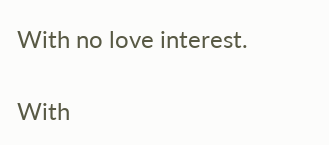With no love interest.

With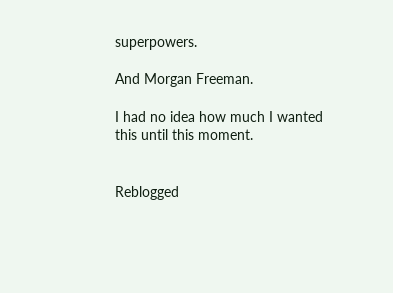superpowers.

And Morgan Freeman.

I had no idea how much I wanted this until this moment.


Reblogged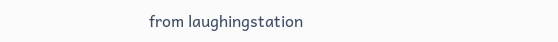from laughingstation